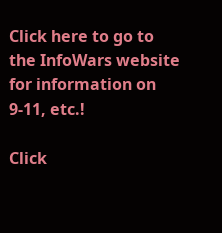Click here to go to the InfoWars website for information on 9-11, etc.!

Click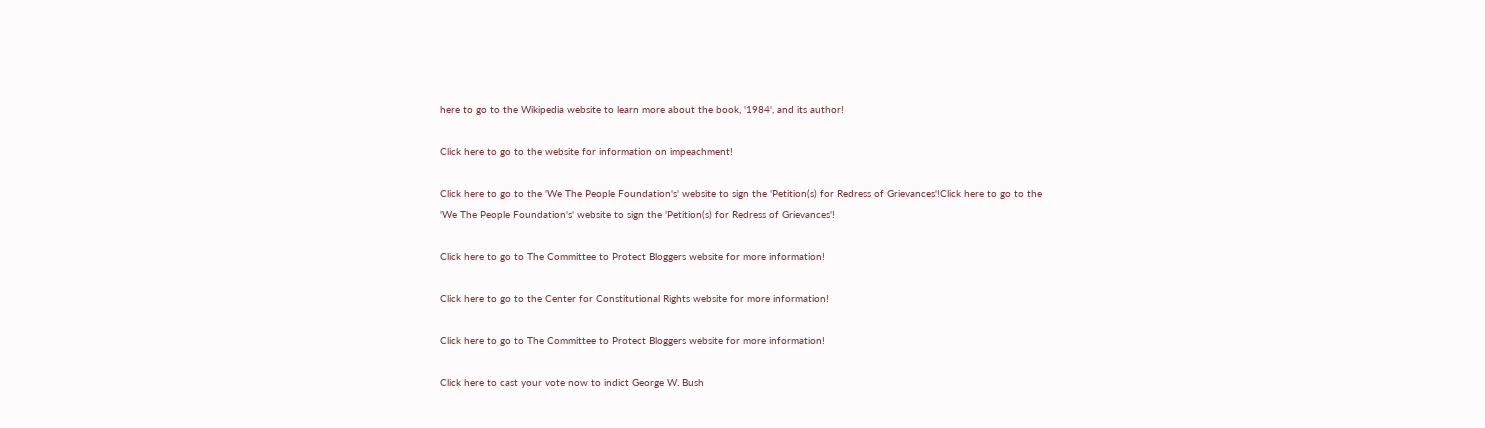here to go to the Wikipedia website to learn more about the book, '1984', and its author!

Click here to go to the website for information on impeachment!

Click here to go to the 'We The People Foundation's' website to sign the 'Petition(s) for Redress of Grievances'!Click here to go to the 'We The People Foundation's' website to sign the 'Petition(s) for Redress of Grievances'!

Click here to go to The Committee to Protect Bloggers website for more information!

Click here to go to the Center for Constitutional Rights website for more information!

Click here to go to The Committee to Protect Bloggers website for more information!

Click here to cast your vote now to indict George W. Bush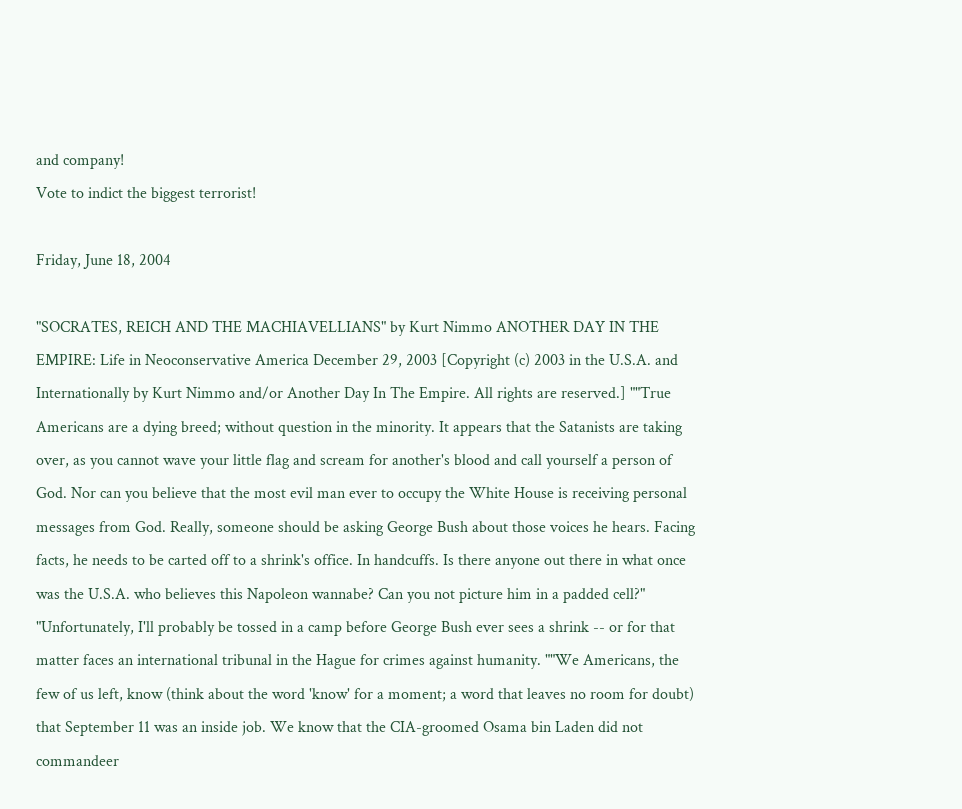and company!
Vote to indict the biggest terrorist!

Friday, June 18, 2004

"SOCRATES, REICH AND THE MACHIAVELLIANS" by Kurt Nimmo ANOTHER DAY IN THE EMPIRE: Life in Neoconservative America December 29, 2003 [Copyright (c) 2003 in the U.S.A. and Internationally by Kurt Nimmo and/or Another Day In The Empire. All rights are reserved.] ""True Americans are a dying breed; without question in the minority. It appears that the Satanists are taking over, as you cannot wave your little flag and scream for another's blood and call yourself a person of God. Nor can you believe that the most evil man ever to occupy the White House is receiving personal messages from God. Really, someone should be asking George Bush about those voices he hears. Facing facts, he needs to be carted off to a shrink's office. In handcuffs. Is there anyone out there in what once was the U.S.A. who believes this Napoleon wannabe? Can you not picture him in a padded cell?" "Unfortunately, I'll probably be tossed in a camp before George Bush ever sees a shrink -- or for that matter faces an international tribunal in the Hague for crimes against humanity. ""We Americans, the few of us left, know (think about the word 'know' for a moment; a word that leaves no room for doubt) that September 11 was an inside job. We know that the CIA-groomed Osama bin Laden did not commandeer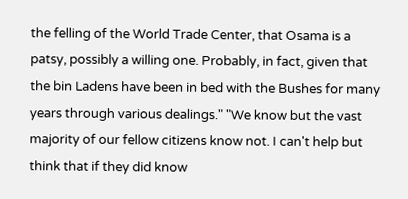the felling of the World Trade Center, that Osama is a patsy, possibly a willing one. Probably, in fact, given that the bin Ladens have been in bed with the Bushes for many years through various dealings." "We know but the vast majority of our fellow citizens know not. I can't help but think that if they did know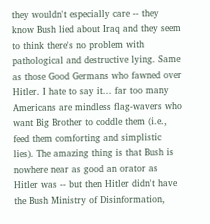they wouldn't especially care -- they know Bush lied about Iraq and they seem to think there's no problem with pathological and destructive lying. Same as those Good Germans who fawned over Hitler. I hate to say it... far too many Americans are mindless flag-wavers who want Big Brother to coddle them (i.e., feed them comforting and simplistic lies). The amazing thing is that Bush is nowhere near as good an orator as Hitler was -- but then Hitler didn't have the Bush Ministry of Disinformation,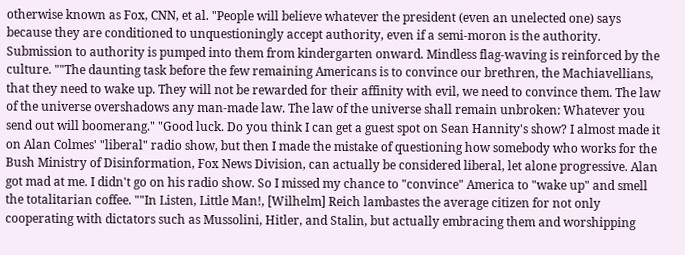otherwise known as Fox, CNN, et al. "People will believe whatever the president (even an unelected one) says because they are conditioned to unquestioningly accept authority, even if a semi-moron is the authority. Submission to authority is pumped into them from kindergarten onward. Mindless flag-waving is reinforced by the culture. ""The daunting task before the few remaining Americans is to convince our brethren, the Machiavellians, that they need to wake up. They will not be rewarded for their affinity with evil, we need to convince them. The law of the universe overshadows any man-made law. The law of the universe shall remain unbroken: Whatever you send out will boomerang." "Good luck. Do you think I can get a guest spot on Sean Hannity's show? I almost made it on Alan Colmes' "liberal" radio show, but then I made the mistake of questioning how somebody who works for the Bush Ministry of Disinformation, Fox News Division, can actually be considered liberal, let alone progressive. Alan got mad at me. I didn't go on his radio show. So I missed my chance to "convince" America to "wake up" and smell the totalitarian coffee. ""In Listen, Little Man!, [Wilhelm] Reich lambastes the average citizen for not only cooperating with dictators such as Mussolini, Hitler, and Stalin, but actually embracing them and worshipping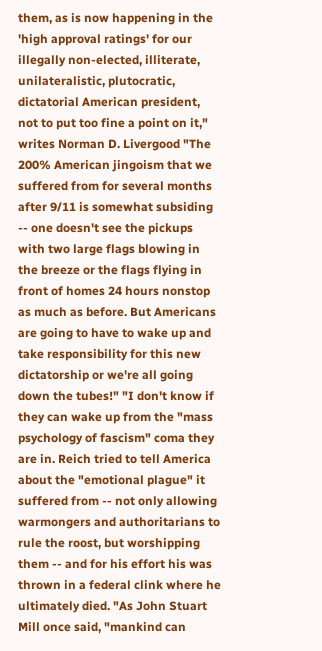them, as is now happening in the 'high approval ratings' for our illegally non-elected, illiterate, unilateralistic, plutocratic, dictatorial American president, not to put too fine a point on it," writes Norman D. Livergood "The 200% American jingoism that we suffered from for several months after 9/11 is somewhat subsiding -- one doesn't see the pickups with two large flags blowing in the breeze or the flags flying in front of homes 24 hours nonstop as much as before. But Americans are going to have to wake up and take responsibility for this new dictatorship or we're all going down the tubes!" "I don't know if they can wake up from the "mass psychology of fascism" coma they are in. Reich tried to tell America about the "emotional plague" it suffered from -- not only allowing warmongers and authoritarians to rule the roost, but worshipping them -- and for his effort his was thrown in a federal clink where he ultimately died. "As John Stuart Mill once said, "mankind can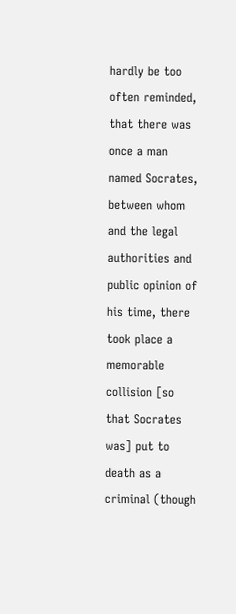hardly be too often reminded, that there was once a man named Socrates, between whom and the legal authorities and public opinion of his time, there took place a memorable collision [so that Socrates was] put to death as a criminal (though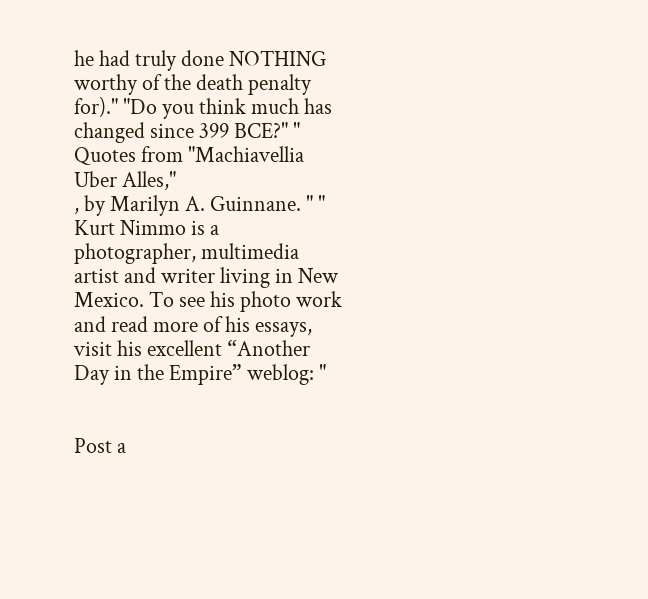he had truly done NOTHING worthy of the death penalty for)." "Do you think much has changed since 399 BCE?" " Quotes from "Machiavellia Uber Alles,"
, by Marilyn A. Guinnane. " " Kurt Nimmo is a photographer, multimedia artist and writer living in New Mexico. To see his photo work and read more of his essays, visit his excellent “Another Day in the Empire” weblog: "


Post a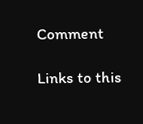Comment

Links to this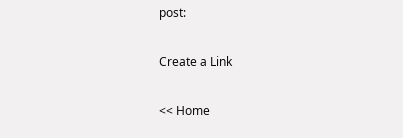post:

Create a Link

<< Home